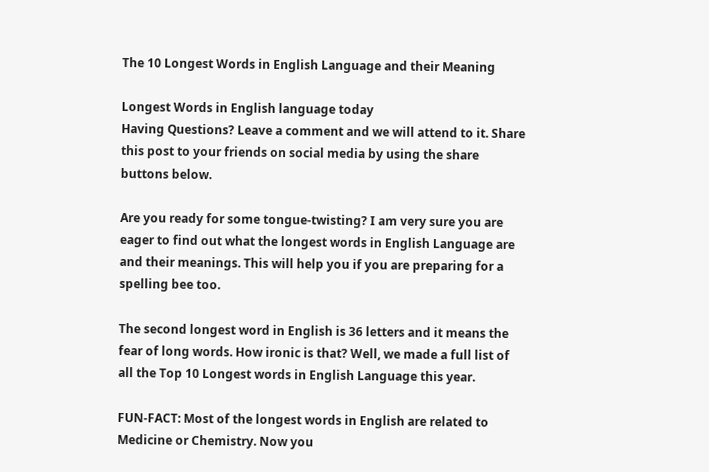The 10 Longest Words in English Language and their Meaning

Longest Words in English language today
Having Questions? Leave a comment and we will attend to it. Share this post to your friends on social media by using the share buttons below.

Are you ready for some tongue-twisting? I am very sure you are eager to find out what the longest words in English Language are and their meanings. This will help you if you are preparing for a spelling bee too.

The second longest word in English is 36 letters and it means the fear of long words. How ironic is that? Well, we made a full list of all the Top 10 Longest words in English Language this year.

FUN-FACT: Most of the longest words in English are related to Medicine or Chemistry. Now you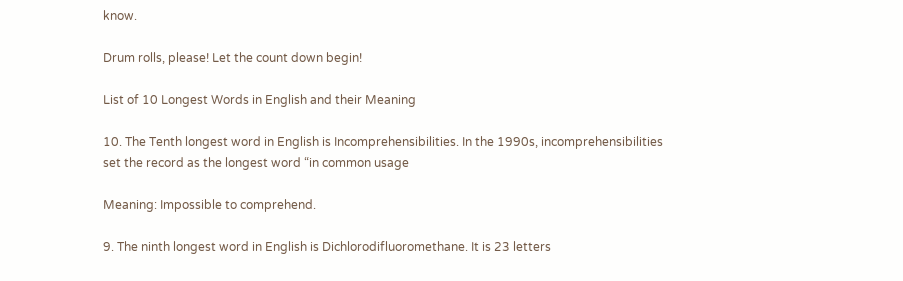know.

Drum rolls, please! Let the count down begin!

List of 10 Longest Words in English and their Meaning

10. The Tenth longest word in English is Incomprehensibilities. In the 1990s, incomprehensibilities set the record as the longest word “in common usage

Meaning: Impossible to comprehend.

9. The ninth longest word in English is Dichlorodifluoromethane. It is 23 letters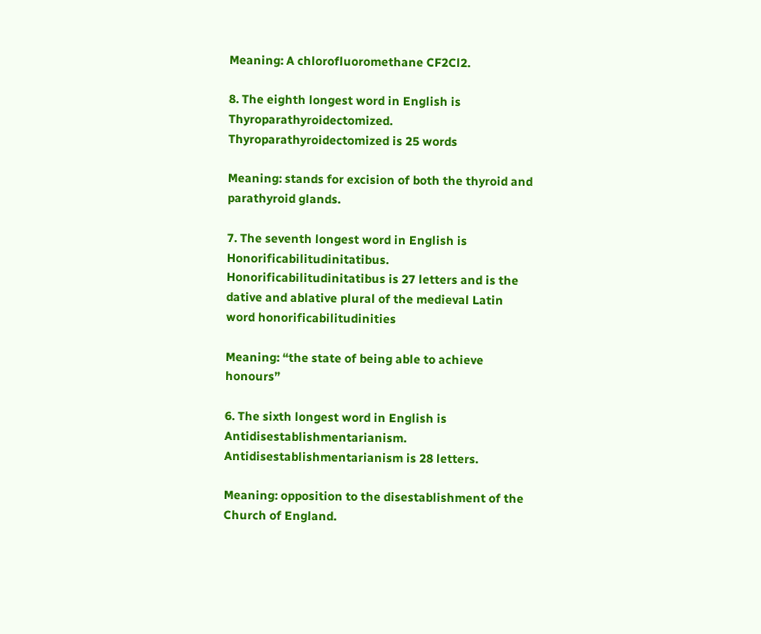Meaning: A chlorofluoromethane CF2Cl2.

8. The eighth longest word in English is Thyroparathyroidectomized. Thyroparathyroidectomized is 25 words

Meaning: stands for excision of both the thyroid and parathyroid glands.

7. The seventh longest word in English is Honorificabilitudinitatibus. Honorificabilitudinitatibus is 27 letters and is the dative and ablative plural of the medieval Latin word honorificabilitudinities

Meaning: “the state of being able to achieve honours”

6. The sixth longest word in English is Antidisestablishmentarianism. Antidisestablishmentarianism is 28 letters.

Meaning: opposition to the disestablishment of the Church of England.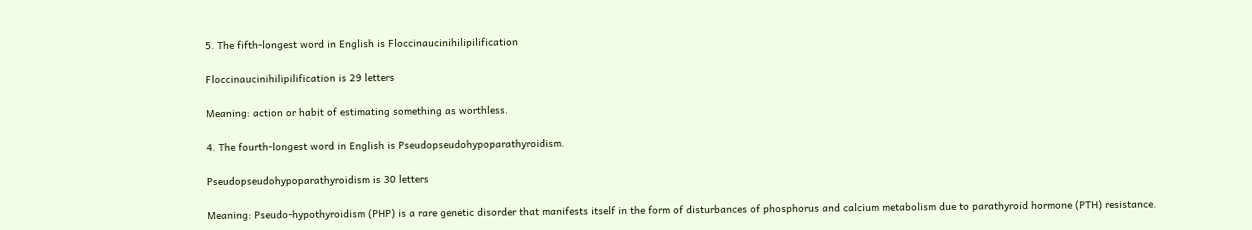5. The fifth-longest word in English is Floccinaucinihilipilification

Floccinaucinihilipilification is 29 letters

Meaning: action or habit of estimating something as worthless.

4. The fourth-longest word in English is Pseudopseudohypoparathyroidism.

Pseudopseudohypoparathyroidism is 30 letters

Meaning: Pseudo-hypothyroidism (PHP) is a rare genetic disorder that manifests itself in the form of disturbances of phosphorus and calcium metabolism due to parathyroid hormone (PTH) resistance.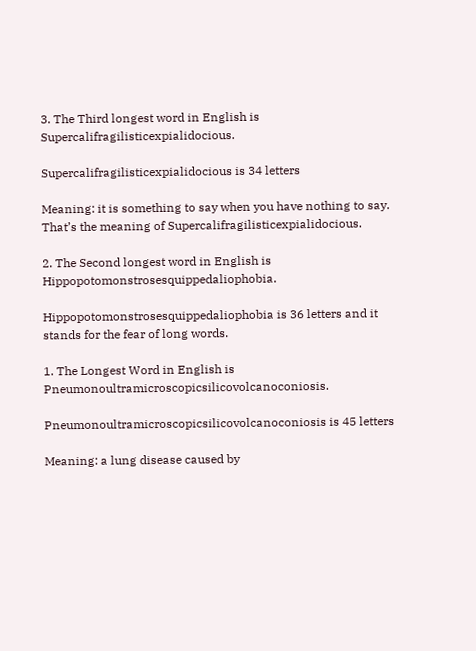3. The Third longest word in English is Supercalifragilisticexpialidocious.

Supercalifragilisticexpialidocious is 34 letters

Meaning: it is something to say when you have nothing to say. That’s the meaning of Supercalifragilisticexpialidocious.

2. The Second longest word in English is Hippopotomonstrosesquippedaliophobia.

Hippopotomonstrosesquippedaliophobia is 36 letters and it stands for the fear of long words.

1. The Longest Word in English is Pneumonoultramicroscopicsilicovolcanoconiosis.

Pneumonoultramicroscopicsilicovolcanoconiosis is 45 letters

Meaning: a lung disease caused by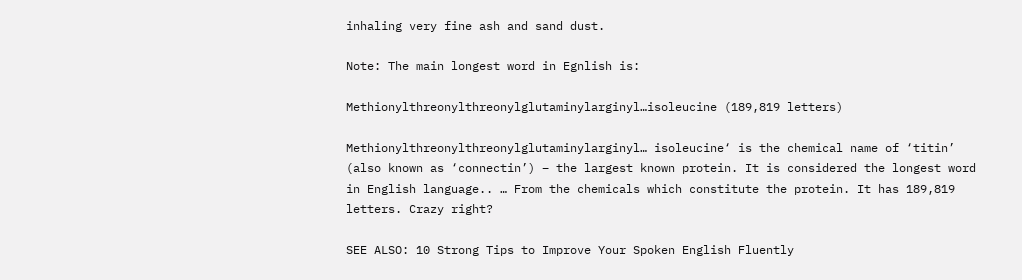inhaling very fine ash and sand dust.

Note: The main longest word in Egnlish is:

Methionylthreonylthreonylglutaminylarginyl…isoleucine (189,819 letters)

Methionylthreonylthreonylglutaminylarginyl… isoleucine‘ is the chemical name of ‘titin’ (also known as ‘connectin’) – the largest known protein. It is considered the longest word in English language.. … From the chemicals which constitute the protein. It has 189,819 letters. Crazy right?

SEE ALSO: 10 Strong Tips to Improve Your Spoken English Fluently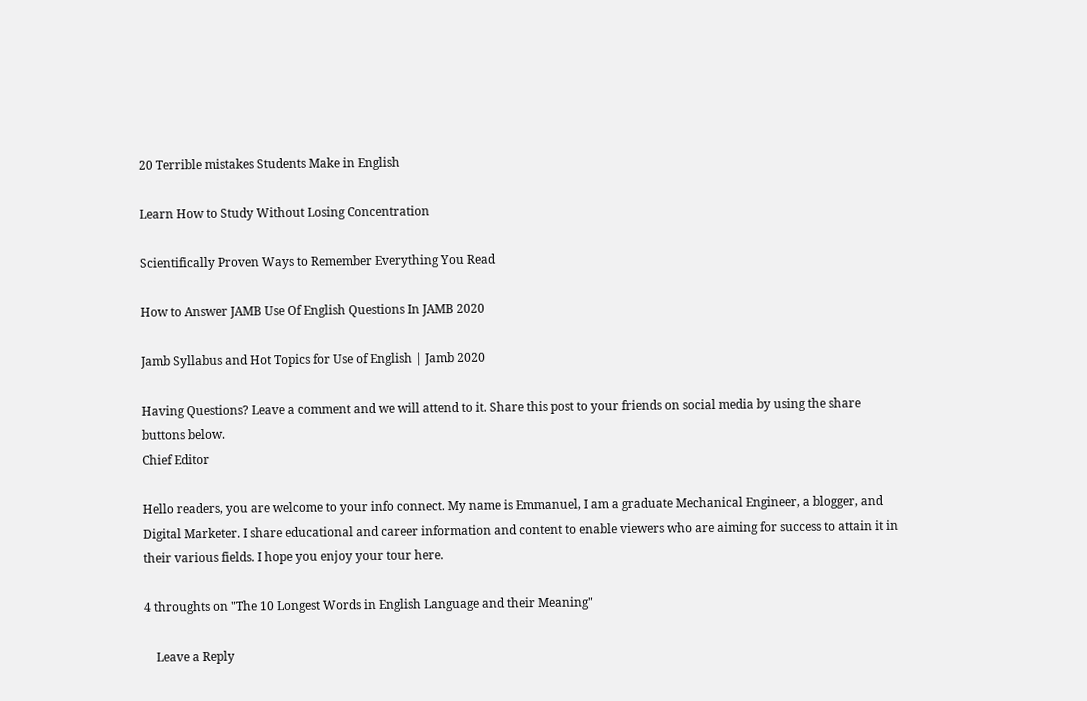20 Terrible mistakes Students Make in English

Learn How to Study Without Losing Concentration

Scientifically Proven Ways to Remember Everything You Read

How to Answer JAMB Use Of English Questions In JAMB 2020

Jamb Syllabus and Hot Topics for Use of English | Jamb 2020

Having Questions? Leave a comment and we will attend to it. Share this post to your friends on social media by using the share buttons below.
Chief Editor

Hello readers, you are welcome to your info connect. My name is Emmanuel, I am a graduate Mechanical Engineer, a blogger, and Digital Marketer. I share educational and career information and content to enable viewers who are aiming for success to attain it in their various fields. I hope you enjoy your tour here.

4 throughts on "The 10 Longest Words in English Language and their Meaning"

    Leave a Reply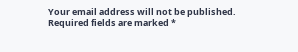Your email address will not be published. Required fields are marked *